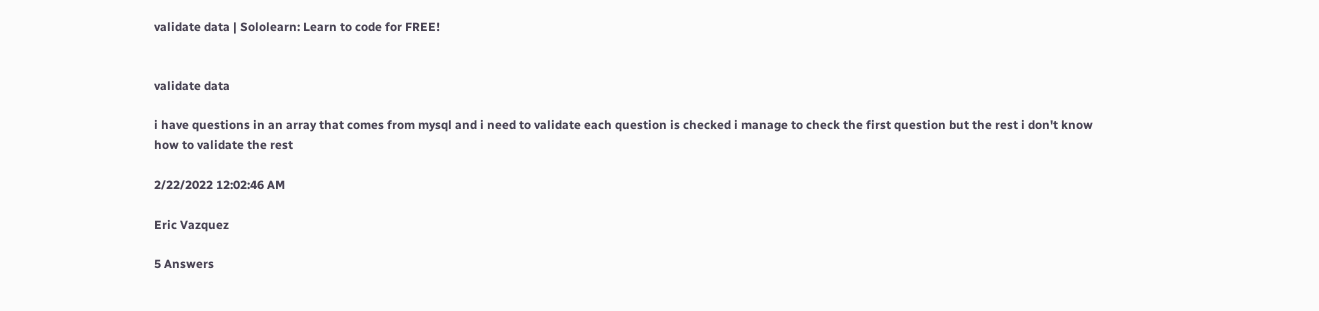validate data | Sololearn: Learn to code for FREE!


validate data

i have questions in an array that comes from mysql and i need to validate each question is checked i manage to check the first question but the rest i don't know how to validate the rest

2/22/2022 12:02:46 AM

Eric Vazquez

5 Answers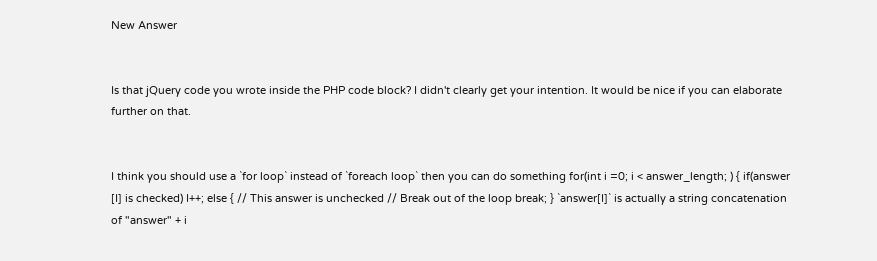New Answer


Is that jQuery code you wrote inside the PHP code block? I didn't clearly get your intention. It would be nice if you can elaborate further on that.


I think you should use a `for loop` instead of `foreach loop` then you can do something for(int i =0; i < answer_length; ) { if(answer [I] is checked) I++; else { // This answer is unchecked // Break out of the loop break; } `answer[I]` is actually a string concatenation of "answer" + i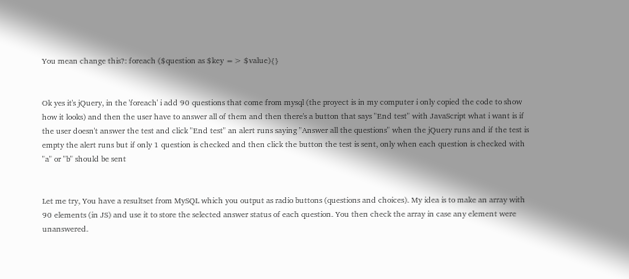You mean change this?: foreach ($question as $key => $value){}


Ok yes it's jQuery, in the 'foreach' i add 90 questions that come from mysql (the proyect is in my computer i only copied the code to show how it looks) and then the user have to answer all of them and then there's a button that says "End test" with JavaScript what i want is if the user doesn't answer the test and click "End test" an alert runs saying "Answer all the questions" when the jQuery runs and if the test is empty the alert runs but if only 1 question is checked and then click the button the test is sent, only when each question is checked with "a" or "b" should be sent


Let me try, You have a resultset from MySQL which you output as radio buttons (questions and choices). My idea is to make an array with 90 elements (in JS) and use it to store the selected answer status of each question. You then check the array in case any element were unanswered.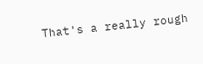That's a really rough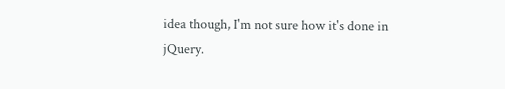idea though, I'm not sure how it's done in jQuery.